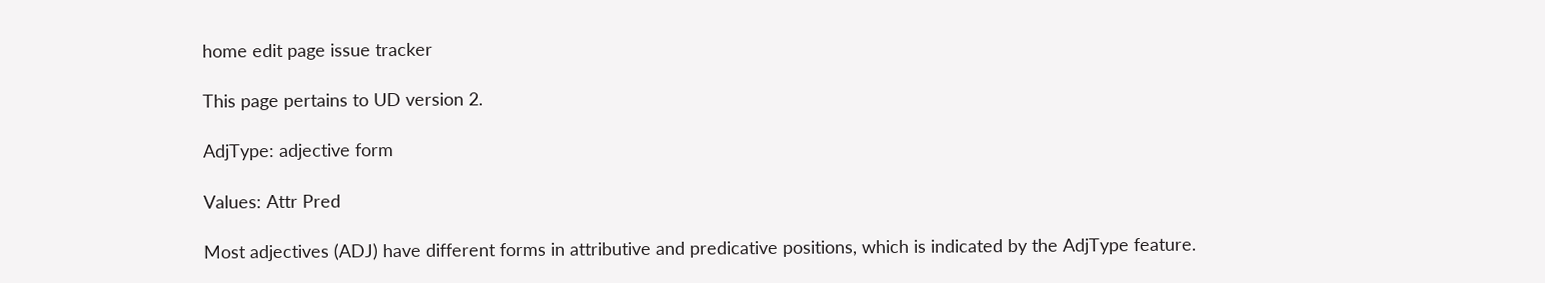home edit page issue tracker

This page pertains to UD version 2.

AdjType: adjective form

Values: Attr Pred

Most adjectives (ADJ) have different forms in attributive and predicative positions, which is indicated by the AdjType feature.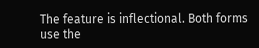The feature is inflectional. Both forms use the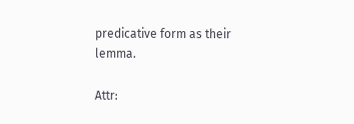predicative form as their lemma.

Attr: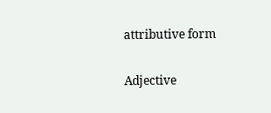attributive form

Adjective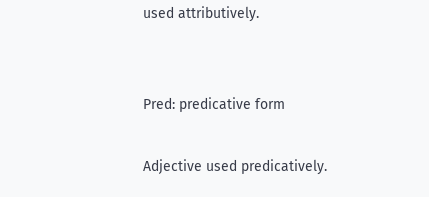used attributively.


Pred: predicative form

Adjective used predicatively.